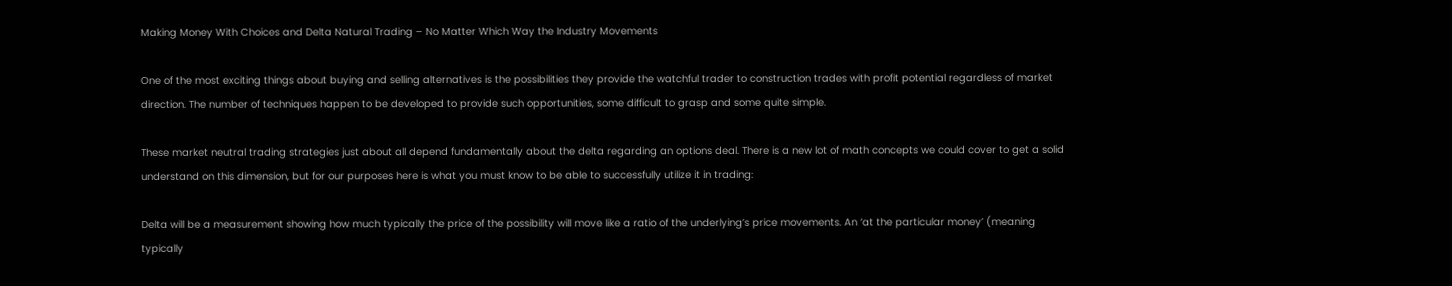Making Money With Choices and Delta Natural Trading – No Matter Which Way the Industry Movements

One of the most exciting things about buying and selling alternatives is the possibilities they provide the watchful trader to construction trades with profit potential regardless of market direction. The number of techniques happen to be developed to provide such opportunities, some difficult to grasp and some quite simple.

These market neutral trading strategies just about all depend fundamentally about the delta regarding an options deal. There is a new lot of math concepts we could cover to get a solid understand on this dimension, but for our purposes here is what you must know to be able to successfully utilize it in trading:

Delta will be a measurement showing how much typically the price of the possibility will move like a ratio of the underlying’s price movements. An ‘at the particular money’ (meaning typically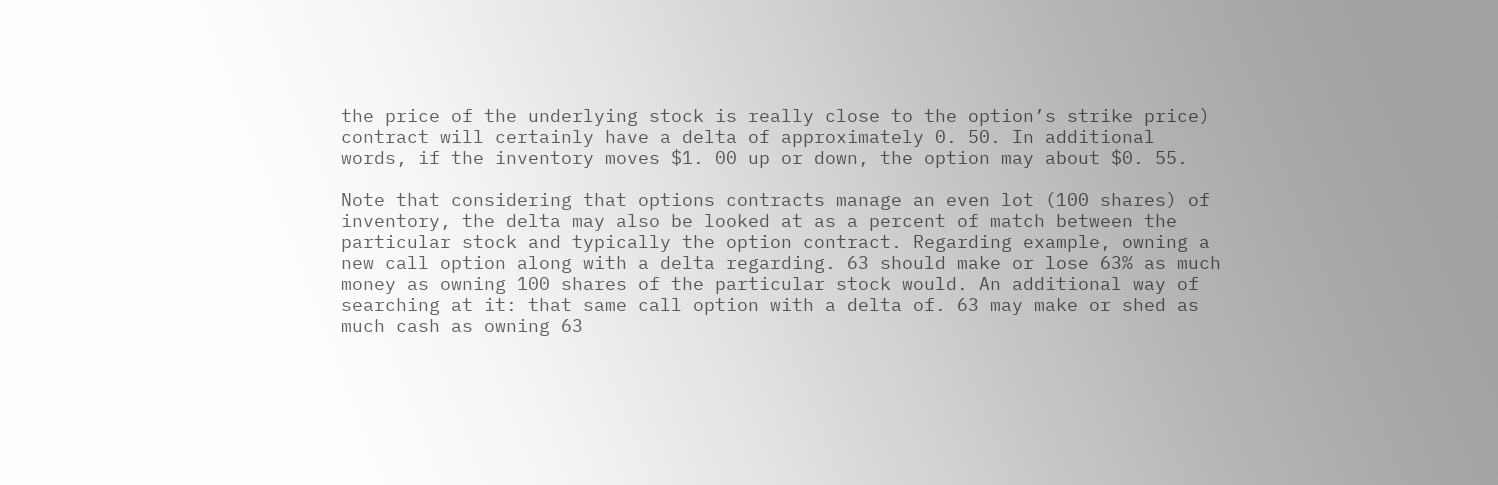the price of the underlying stock is really close to the option’s strike price) contract will certainly have a delta of approximately 0. 50. In additional words, if the inventory moves $1. 00 up or down, the option may about $0. 55.

Note that considering that options contracts manage an even lot (100 shares) of inventory, the delta may also be looked at as a percent of match between the particular stock and typically the option contract. Regarding example, owning a new call option along with a delta regarding. 63 should make or lose 63% as much money as owning 100 shares of the particular stock would. An additional way of searching at it: that same call option with a delta of. 63 may make or shed as much cash as owning 63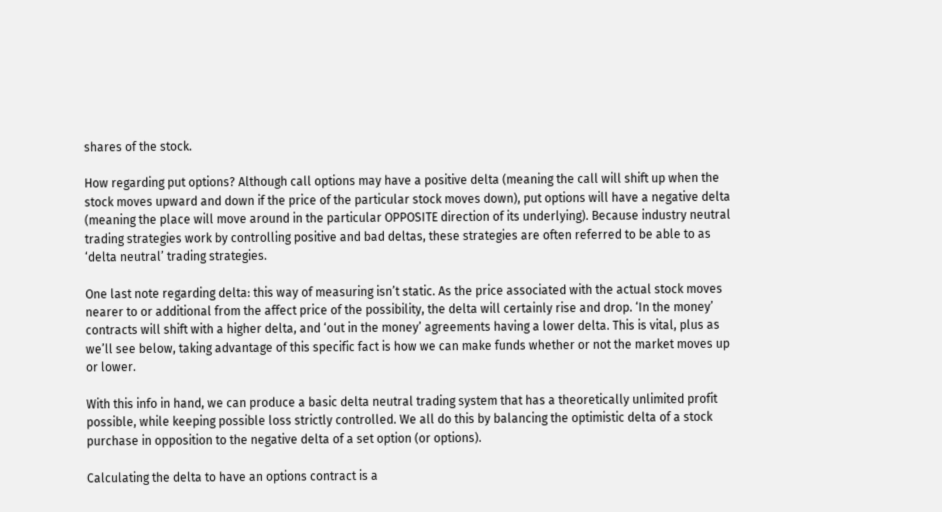shares of the stock.

How regarding put options? Although call options may have a positive delta (meaning the call will shift up when the stock moves upward and down if the price of the particular stock moves down), put options will have a negative delta (meaning the place will move around in the particular OPPOSITE direction of its underlying). Because industry neutral trading strategies work by controlling positive and bad deltas, these strategies are often referred to be able to as ‘delta neutral’ trading strategies.

One last note regarding delta: this way of measuring isn’t static. As the price associated with the actual stock moves nearer to or additional from the affect price of the possibility, the delta will certainly rise and drop. ‘In the money’ contracts will shift with a higher delta, and ‘out in the money’ agreements having a lower delta. This is vital, plus as we’ll see below, taking advantage of this specific fact is how we can make funds whether or not the market moves up or lower.

With this info in hand, we can produce a basic delta neutral trading system that has a theoretically unlimited profit possible, while keeping possible loss strictly controlled. We all do this by balancing the optimistic delta of a stock purchase in opposition to the negative delta of a set option (or options).

Calculating the delta to have an options contract is a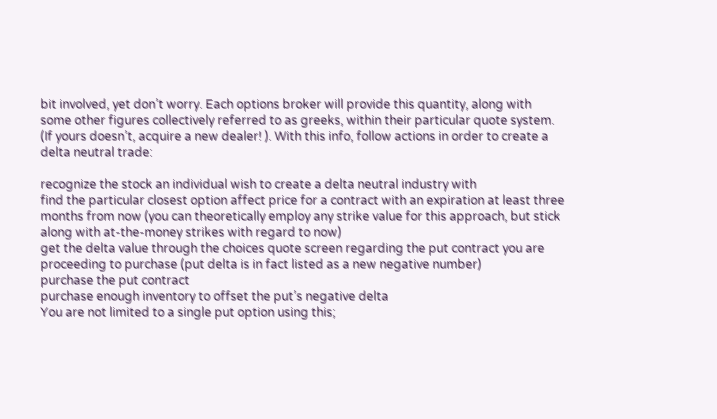bit involved, yet don’t worry. Each options broker will provide this quantity, along with some other figures collectively referred to as greeks, within their particular quote system. (If yours doesn’t, acquire a new dealer! ). With this info, follow actions in order to create a delta neutral trade:

recognize the stock an individual wish to create a delta neutral industry with
find the particular closest option affect price for a contract with an expiration at least three months from now (you can theoretically employ any strike value for this approach, but stick along with at-the-money strikes with regard to now)
get the delta value through the choices quote screen regarding the put contract you are proceeding to purchase (put delta is in fact listed as a new negative number)
purchase the put contract
purchase enough inventory to offset the put’s negative delta
You are not limited to a single put option using this;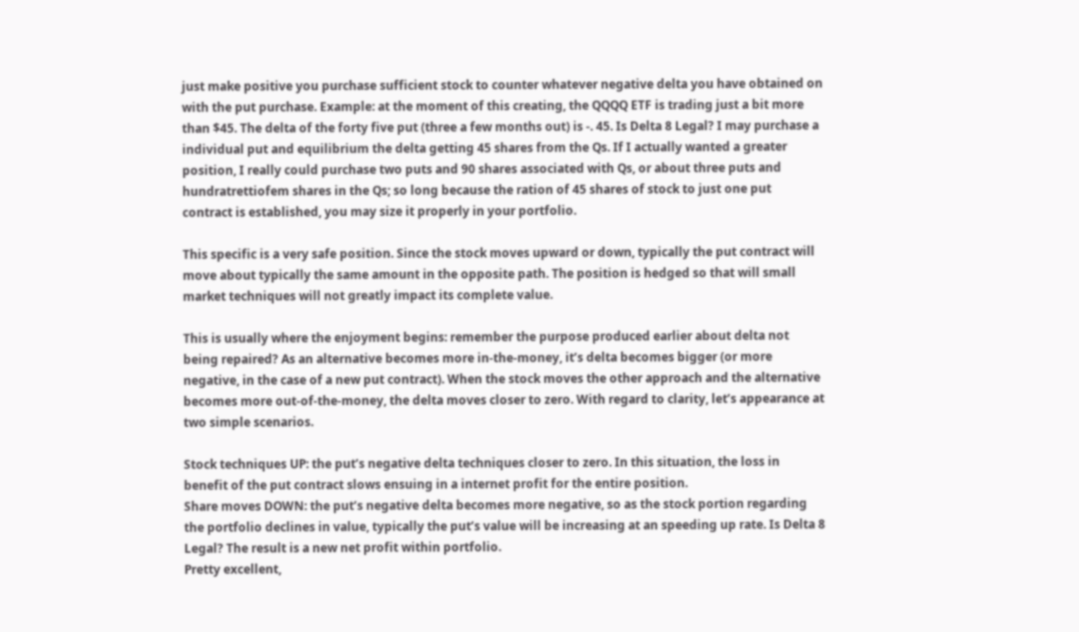just make positive you purchase sufficient stock to counter whatever negative delta you have obtained on with the put purchase. Example: at the moment of this creating, the QQQQ ETF is trading just a bit more than $45. The delta of the forty five put (three a few months out) is -. 45. Is Delta 8 Legal? I may purchase a individual put and equilibrium the delta getting 45 shares from the Qs. If I actually wanted a greater position, I really could purchase two puts and 90 shares associated with Qs, or about three puts and hundratrettiofem shares in the Qs; so long because the ration of 45 shares of stock to just one put contract is established, you may size it properly in your portfolio.

This specific is a very safe position. Since the stock moves upward or down, typically the put contract will move about typically the same amount in the opposite path. The position is hedged so that will small market techniques will not greatly impact its complete value.

This is usually where the enjoyment begins: remember the purpose produced earlier about delta not being repaired? As an alternative becomes more in-the-money, it’s delta becomes bigger (or more negative, in the case of a new put contract). When the stock moves the other approach and the alternative becomes more out-of-the-money, the delta moves closer to zero. With regard to clarity, let’s appearance at two simple scenarios.

Stock techniques UP: the put’s negative delta techniques closer to zero. In this situation, the loss in benefit of the put contract slows ensuing in a internet profit for the entire position.
Share moves DOWN: the put’s negative delta becomes more negative, so as the stock portion regarding the portfolio declines in value, typically the put’s value will be increasing at an speeding up rate. Is Delta 8 Legal? The result is a new net profit within portfolio.
Pretty excellent,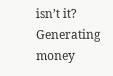isn’t it? Generating money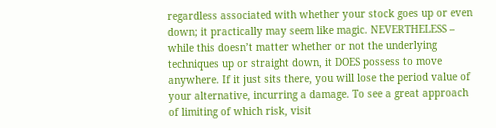regardless associated with whether your stock goes up or even down; it practically may seem like magic. NEVERTHELESS – while this doesn’t matter whether or not the underlying techniques up or straight down, it DOES possess to move anywhere. If it just sits there, you will lose the period value of your alternative, incurring a damage. To see a great approach of limiting of which risk, visit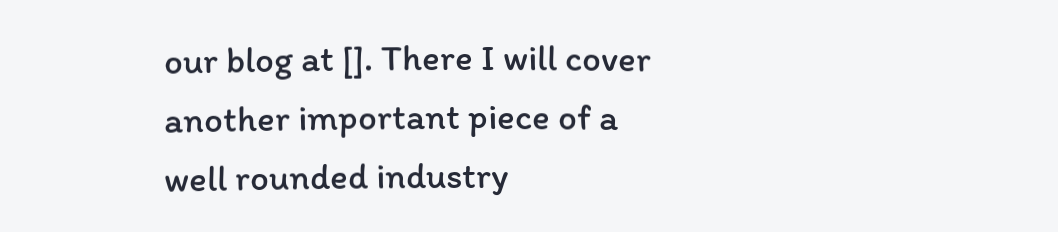our blog at []. There I will cover another important piece of a well rounded industry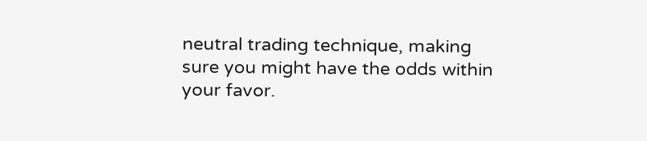neutral trading technique, making sure you might have the odds within your favor.